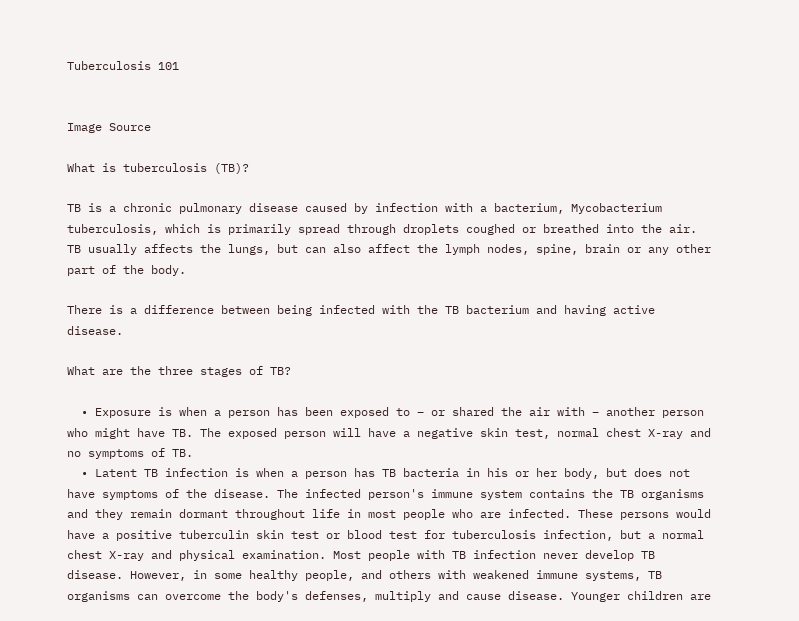Tuberculosis 101


Image Source

What is tuberculosis (TB)?

TB is a chronic pulmonary disease caused by infection with a bacterium, Mycobacterium tuberculosis, which is primarily spread through droplets coughed or breathed into the air. TB usually affects the lungs, but can also affect the lymph nodes, spine, brain or any other part of the body.

There is a difference between being infected with the TB bacterium and having active disease.

What are the three stages of TB?

  • Exposure is when a person has been exposed to – or shared the air with – another person who might have TB. The exposed person will have a negative skin test, normal chest X-ray and no symptoms of TB.
  • Latent TB infection is when a person has TB bacteria in his or her body, but does not have symptoms of the disease. The infected person's immune system contains the TB organisms and they remain dormant throughout life in most people who are infected. These persons would have a positive tuberculin skin test or blood test for tuberculosis infection, but a normal chest X-ray and physical examination. Most people with TB infection never develop TB disease. However, in some healthy people, and others with weakened immune systems, TB organisms can overcome the body's defenses, multiply and cause disease. Younger children are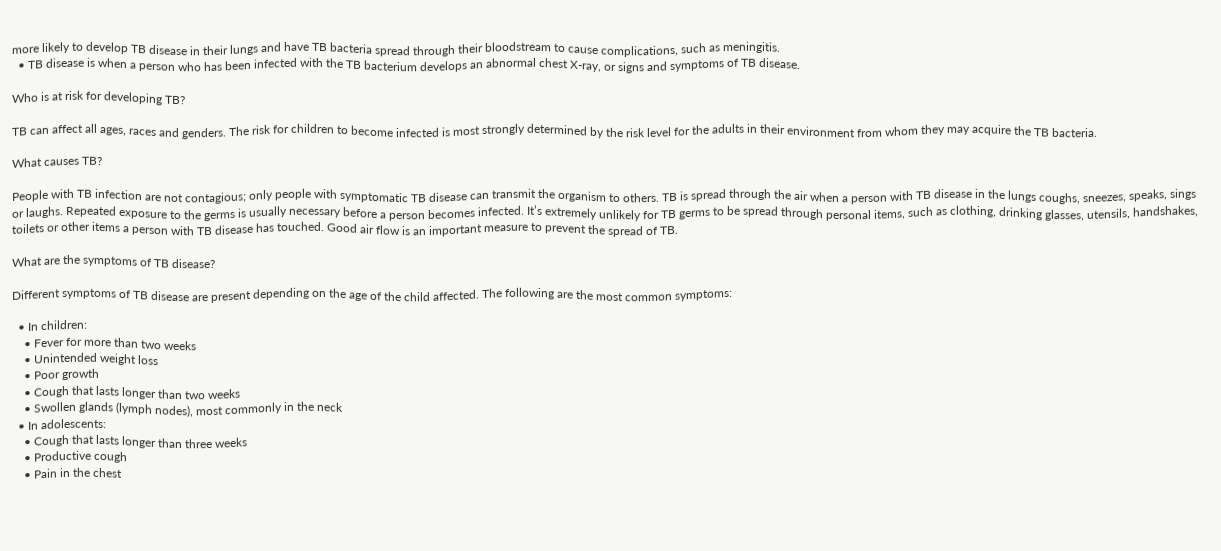more likely to develop TB disease in their lungs and have TB bacteria spread through their bloodstream to cause complications, such as meningitis.
  • TB disease is when a person who has been infected with the TB bacterium develops an abnormal chest X-ray, or signs and symptoms of TB disease.

Who is at risk for developing TB?

TB can affect all ages, races and genders. The risk for children to become infected is most strongly determined by the risk level for the adults in their environment from whom they may acquire the TB bacteria.

What causes TB?

People with TB infection are not contagious; only people with symptomatic TB disease can transmit the organism to others. TB is spread through the air when a person with TB disease in the lungs coughs, sneezes, speaks, sings or laughs. Repeated exposure to the germs is usually necessary before a person becomes infected. It’s extremely unlikely for TB germs to be spread through personal items, such as clothing, drinking glasses, utensils, handshakes, toilets or other items a person with TB disease has touched. Good air flow is an important measure to prevent the spread of TB.

What are the symptoms of TB disease?

Different symptoms of TB disease are present depending on the age of the child affected. The following are the most common symptoms:

  • In children:
    • Fever for more than two weeks
    • Unintended weight loss
    • Poor growth
    • Cough that lasts longer than two weeks
    • Swollen glands (lymph nodes), most commonly in the neck
  • In adolescents:
    • Cough that lasts longer than three weeks
    • Productive cough
    • Pain in the chest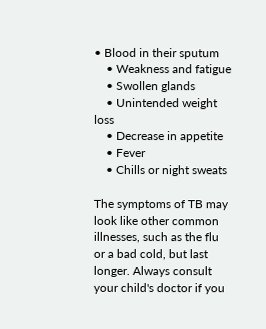• Blood in their sputum
    • Weakness and fatigue
    • Swollen glands
    • Unintended weight loss
    • Decrease in appetite
    • Fever
    • Chills or night sweats

The symptoms of TB may look like other common illnesses, such as the flu or a bad cold, but last longer. Always consult your child's doctor if you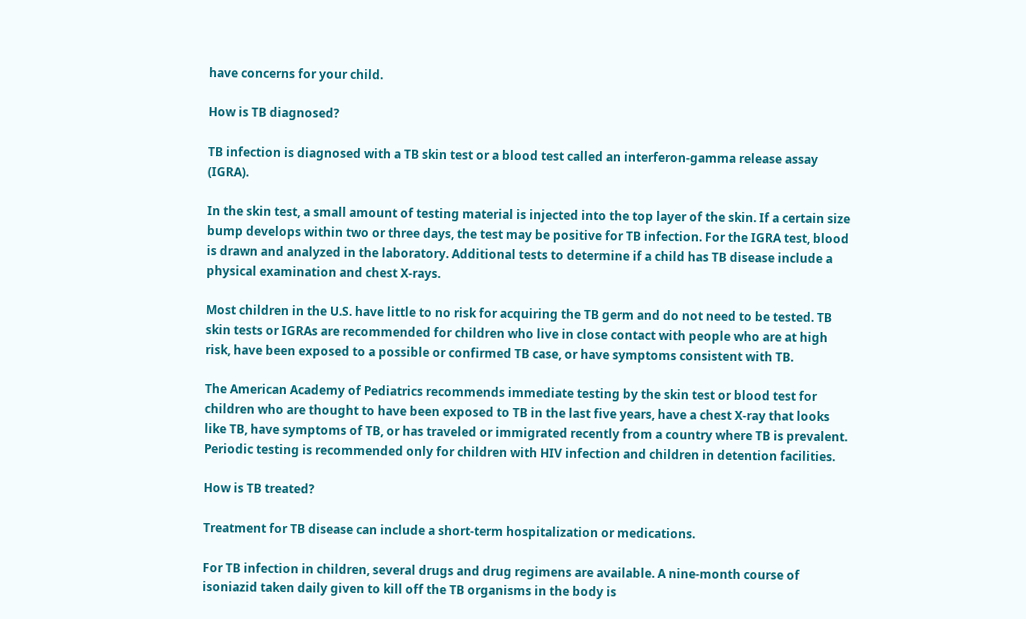have concerns for your child.

How is TB diagnosed?

TB infection is diagnosed with a TB skin test or a blood test called an interferon-gamma release assay (IGRA).

In the skin test, a small amount of testing material is injected into the top layer of the skin. If a certain size bump develops within two or three days, the test may be positive for TB infection. For the IGRA test, blood is drawn and analyzed in the laboratory. Additional tests to determine if a child has TB disease include a physical examination and chest X-rays.

Most children in the U.S. have little to no risk for acquiring the TB germ and do not need to be tested. TB skin tests or IGRAs are recommended for children who live in close contact with people who are at high risk, have been exposed to a possible or confirmed TB case, or have symptoms consistent with TB.

The American Academy of Pediatrics recommends immediate testing by the skin test or blood test for children who are thought to have been exposed to TB in the last five years, have a chest X-ray that looks like TB, have symptoms of TB, or has traveled or immigrated recently from a country where TB is prevalent. Periodic testing is recommended only for children with HIV infection and children in detention facilities.

How is TB treated?

Treatment for TB disease can include a short-term hospitalization or medications.

For TB infection in children, several drugs and drug regimens are available. A nine-month course of isoniazid taken daily given to kill off the TB organisms in the body is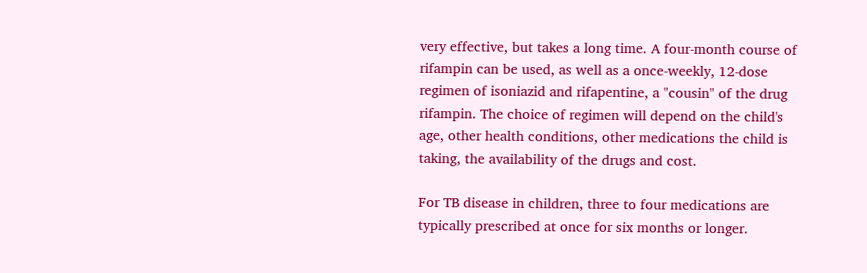very effective, but takes a long time. A four-month course of rifampin can be used, as well as a once-weekly, 12-dose regimen of isoniazid and rifapentine, a "cousin" of the drug rifampin. The choice of regimen will depend on the child's age, other health conditions, other medications the child is taking, the availability of the drugs and cost.

For TB disease in children, three to four medications are typically prescribed at once for six months or longer.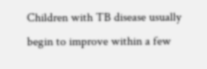Children with TB disease usually begin to improve within a few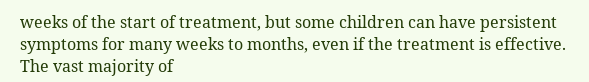weeks of the start of treatment, but some children can have persistent symptoms for many weeks to months, even if the treatment is effective. The vast majority of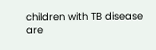children with TB disease are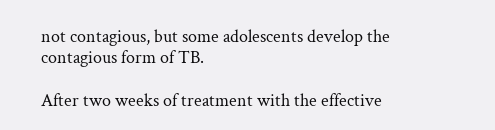not contagious, but some adolescents develop the contagious form of TB.

After two weeks of treatment with the effective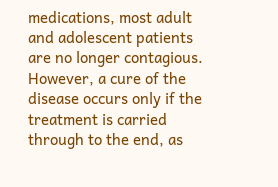medications, most adult and adolescent patients are no longer contagious. However, a cure of the disease occurs only if the treatment is carried through to the end, as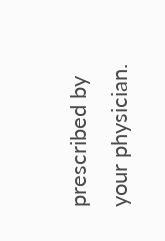prescribed by your physician.